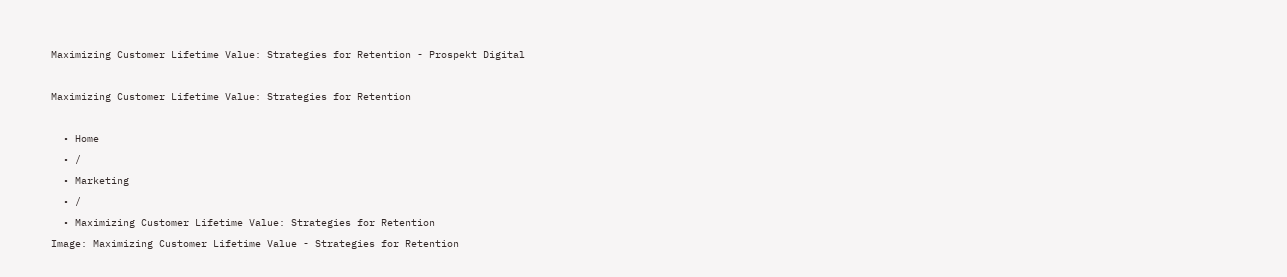Maximizing Customer Lifetime Value: Strategies for Retention - Prospekt Digital

Maximizing Customer Lifetime Value: Strategies for Retention

  • Home
  • /
  • Marketing
  • /
  • Maximizing Customer Lifetime Value: Strategies for Retention
Image: Maximizing Customer Lifetime Value - Strategies for Retention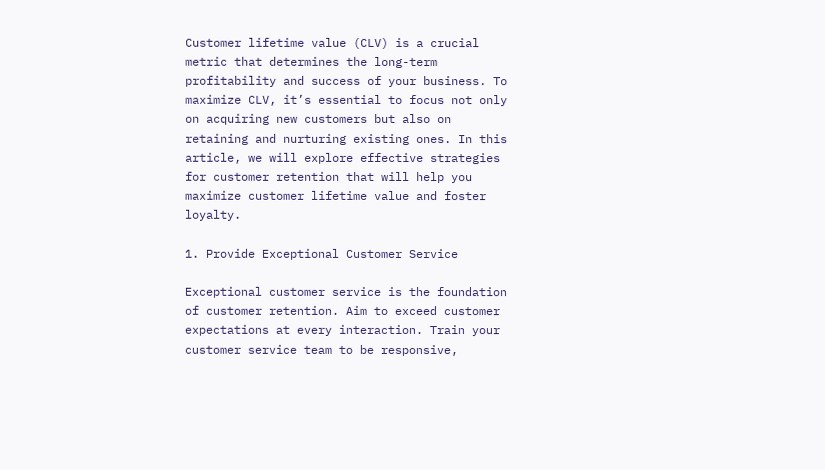Customer lifetime value (CLV) is a crucial metric that determines the long-term profitability and success of your business. To maximize CLV, it’s essential to focus not only on acquiring new customers but also on retaining and nurturing existing ones. In this article, we will explore effective strategies for customer retention that will help you maximize customer lifetime value and foster loyalty.

1. Provide Exceptional Customer Service

Exceptional customer service is the foundation of customer retention. Aim to exceed customer expectations at every interaction. Train your customer service team to be responsive,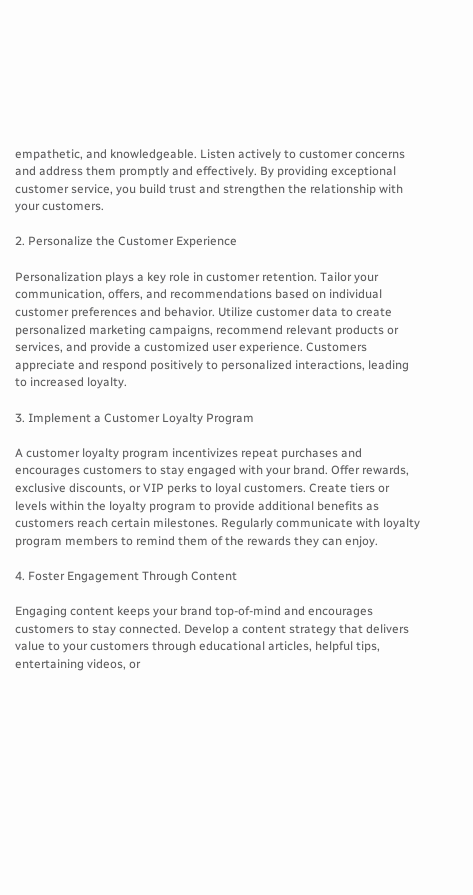empathetic, and knowledgeable. Listen actively to customer concerns and address them promptly and effectively. By providing exceptional customer service, you build trust and strengthen the relationship with your customers.

2. Personalize the Customer Experience

Personalization plays a key role in customer retention. Tailor your communication, offers, and recommendations based on individual customer preferences and behavior. Utilize customer data to create personalized marketing campaigns, recommend relevant products or services, and provide a customized user experience. Customers appreciate and respond positively to personalized interactions, leading to increased loyalty.

3. Implement a Customer Loyalty Program

A customer loyalty program incentivizes repeat purchases and encourages customers to stay engaged with your brand. Offer rewards, exclusive discounts, or VIP perks to loyal customers. Create tiers or levels within the loyalty program to provide additional benefits as customers reach certain milestones. Regularly communicate with loyalty program members to remind them of the rewards they can enjoy.

4. Foster Engagement Through Content

Engaging content keeps your brand top-of-mind and encourages customers to stay connected. Develop a content strategy that delivers value to your customers through educational articles, helpful tips, entertaining videos, or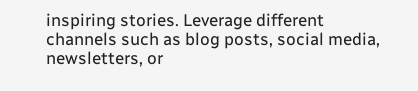inspiring stories. Leverage different channels such as blog posts, social media, newsletters, or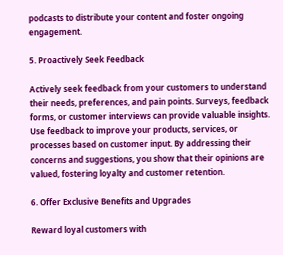podcasts to distribute your content and foster ongoing engagement.

5. Proactively Seek Feedback

Actively seek feedback from your customers to understand their needs, preferences, and pain points. Surveys, feedback forms, or customer interviews can provide valuable insights. Use feedback to improve your products, services, or processes based on customer input. By addressing their concerns and suggestions, you show that their opinions are valued, fostering loyalty and customer retention.

6. Offer Exclusive Benefits and Upgrades

Reward loyal customers with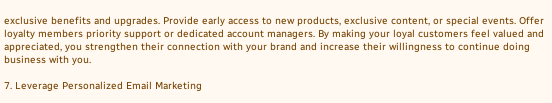exclusive benefits and upgrades. Provide early access to new products, exclusive content, or special events. Offer loyalty members priority support or dedicated account managers. By making your loyal customers feel valued and appreciated, you strengthen their connection with your brand and increase their willingness to continue doing business with you.

7. Leverage Personalized Email Marketing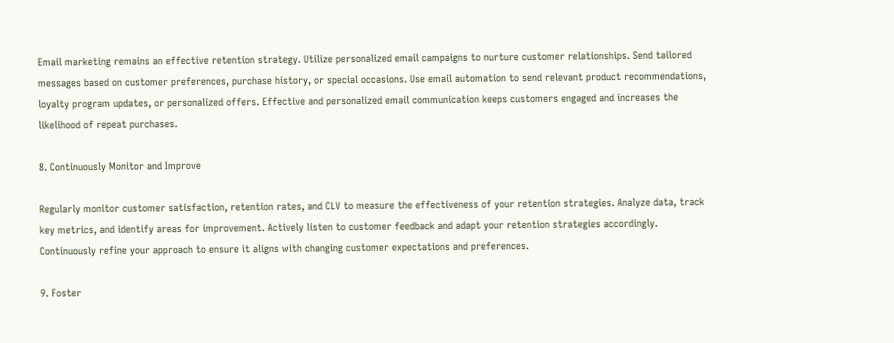Email marketing remains an effective retention strategy. Utilize personalized email campaigns to nurture customer relationships. Send tailored messages based on customer preferences, purchase history, or special occasions. Use email automation to send relevant product recommendations, loyalty program updates, or personalized offers. Effective and personalized email communication keeps customers engaged and increases the likelihood of repeat purchases.

8. Continuously Monitor and Improve

Regularly monitor customer satisfaction, retention rates, and CLV to measure the effectiveness of your retention strategies. Analyze data, track key metrics, and identify areas for improvement. Actively listen to customer feedback and adapt your retention strategies accordingly. Continuously refine your approach to ensure it aligns with changing customer expectations and preferences.

9. Foster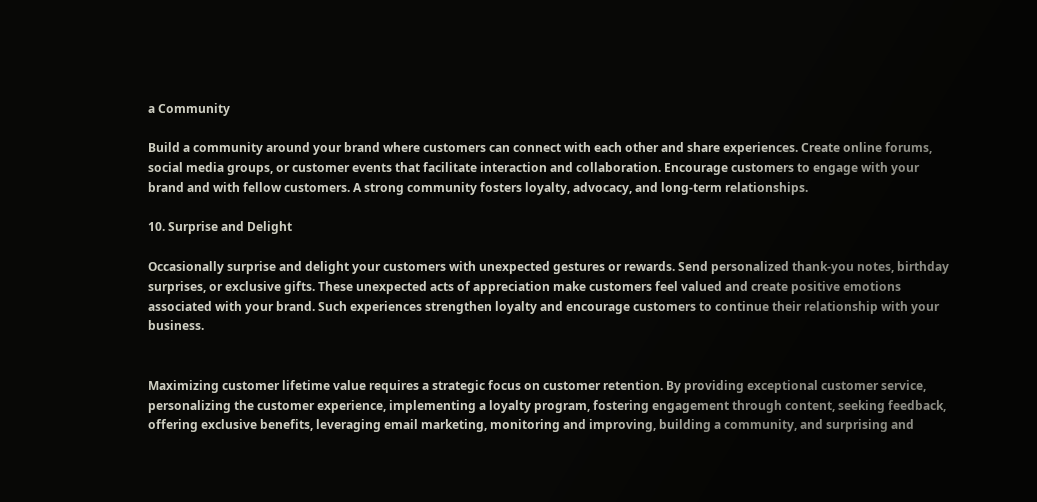a Community

Build a community around your brand where customers can connect with each other and share experiences. Create online forums, social media groups, or customer events that facilitate interaction and collaboration. Encourage customers to engage with your brand and with fellow customers. A strong community fosters loyalty, advocacy, and long-term relationships.

10. Surprise and Delight

Occasionally surprise and delight your customers with unexpected gestures or rewards. Send personalized thank-you notes, birthday surprises, or exclusive gifts. These unexpected acts of appreciation make customers feel valued and create positive emotions associated with your brand. Such experiences strengthen loyalty and encourage customers to continue their relationship with your business.


Maximizing customer lifetime value requires a strategic focus on customer retention. By providing exceptional customer service, personalizing the customer experience, implementing a loyalty program, fostering engagement through content, seeking feedback, offering exclusive benefits, leveraging email marketing, monitoring and improving, building a community, and surprising and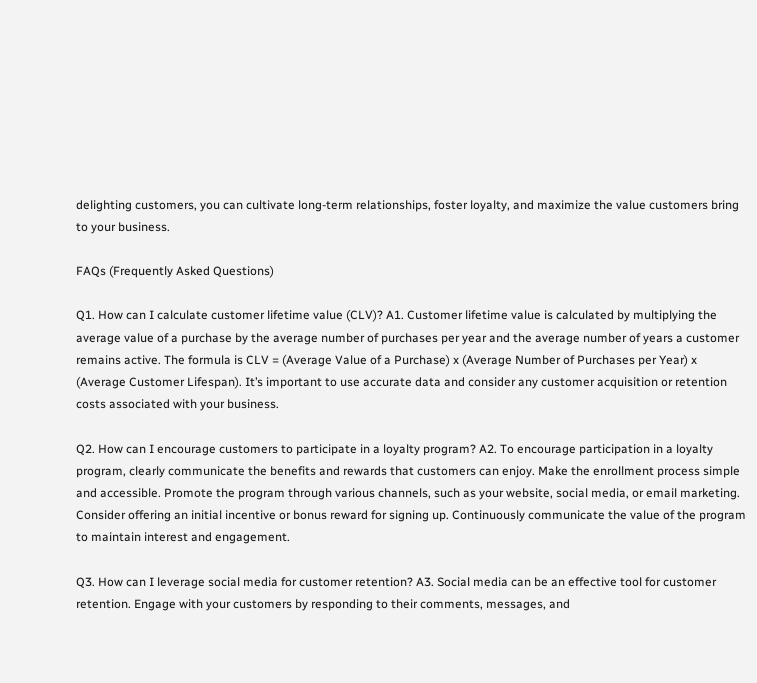delighting customers, you can cultivate long-term relationships, foster loyalty, and maximize the value customers bring to your business.

FAQs (Frequently Asked Questions)

Q1. How can I calculate customer lifetime value (CLV)? A1. Customer lifetime value is calculated by multiplying the average value of a purchase by the average number of purchases per year and the average number of years a customer remains active. The formula is CLV = (Average Value of a Purchase) x (Average Number of Purchases per Year) x (Average Customer Lifespan). It’s important to use accurate data and consider any customer acquisition or retention costs associated with your business.

Q2. How can I encourage customers to participate in a loyalty program? A2. To encourage participation in a loyalty program, clearly communicate the benefits and rewards that customers can enjoy. Make the enrollment process simple and accessible. Promote the program through various channels, such as your website, social media, or email marketing. Consider offering an initial incentive or bonus reward for signing up. Continuously communicate the value of the program to maintain interest and engagement.

Q3. How can I leverage social media for customer retention? A3. Social media can be an effective tool for customer retention. Engage with your customers by responding to their comments, messages, and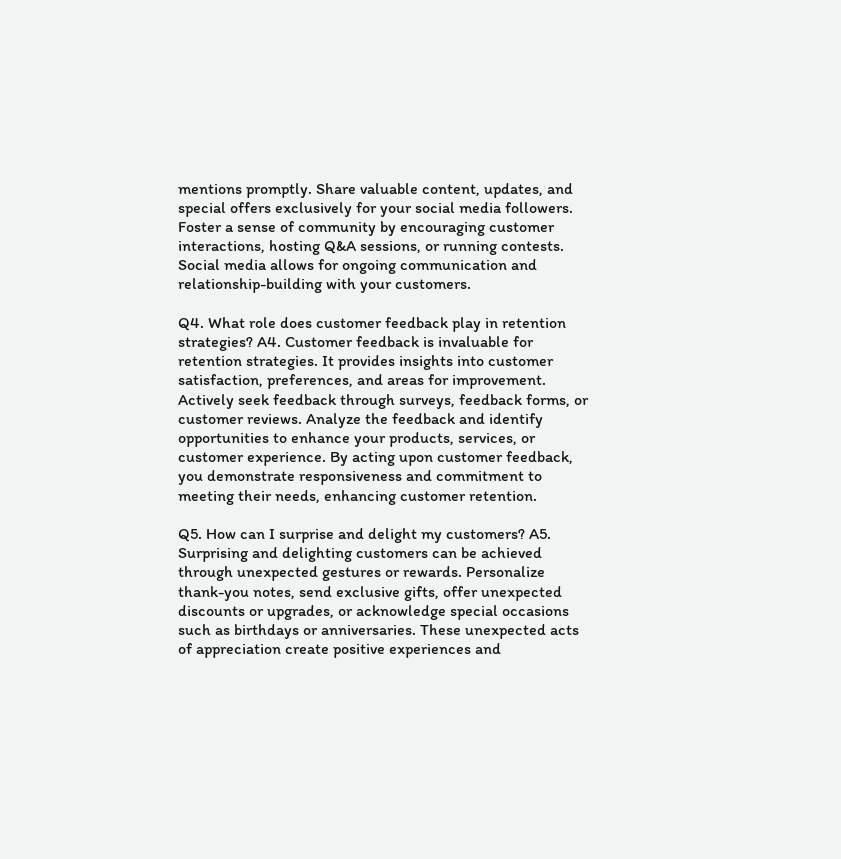mentions promptly. Share valuable content, updates, and special offers exclusively for your social media followers. Foster a sense of community by encouraging customer interactions, hosting Q&A sessions, or running contests. Social media allows for ongoing communication and relationship-building with your customers.

Q4. What role does customer feedback play in retention strategies? A4. Customer feedback is invaluable for retention strategies. It provides insights into customer satisfaction, preferences, and areas for improvement. Actively seek feedback through surveys, feedback forms, or customer reviews. Analyze the feedback and identify opportunities to enhance your products, services, or customer experience. By acting upon customer feedback, you demonstrate responsiveness and commitment to meeting their needs, enhancing customer retention.

Q5. How can I surprise and delight my customers? A5. Surprising and delighting customers can be achieved through unexpected gestures or rewards. Personalize thank-you notes, send exclusive gifts, offer unexpected discounts or upgrades, or acknowledge special occasions such as birthdays or anniversaries. These unexpected acts of appreciation create positive experiences and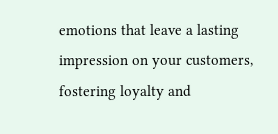emotions that leave a lasting impression on your customers, fostering loyalty and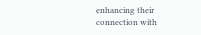enhancing their connection with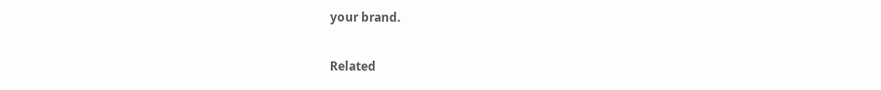your brand.

Related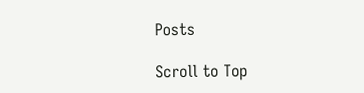Posts

Scroll to Top